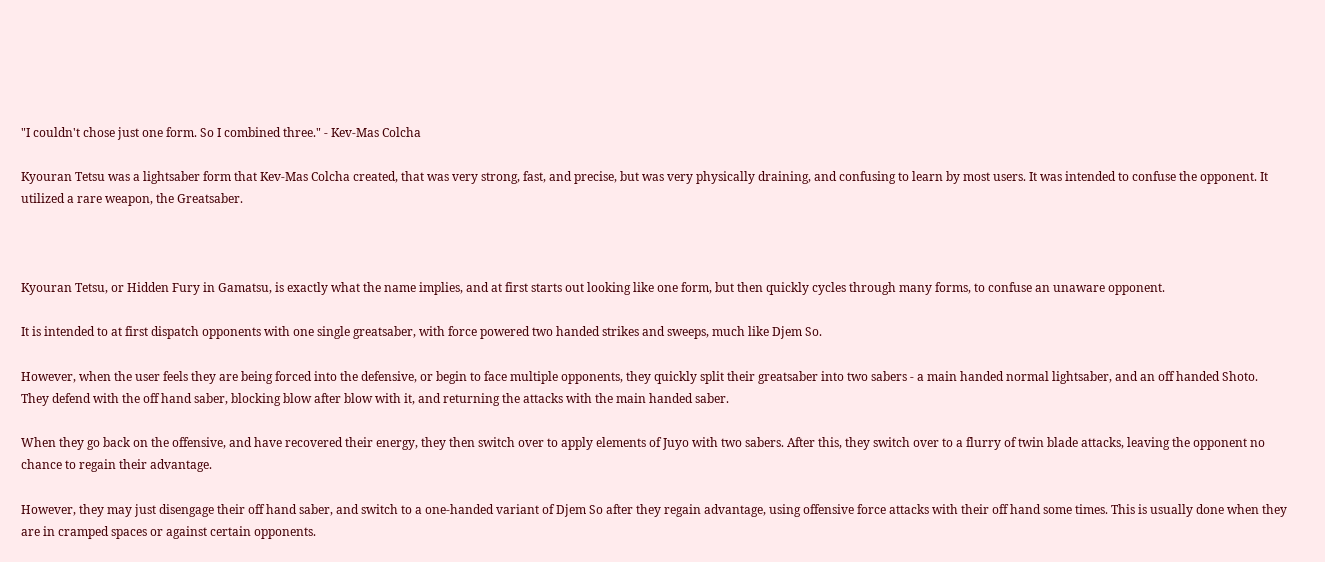"I couldn't chose just one form. So I combined three." - Kev-Mas Colcha

Kyouran Tetsu was a lightsaber form that Kev-Mas Colcha created, that was very strong, fast, and precise, but was very physically draining, and confusing to learn by most users. It was intended to confuse the opponent. It utilized a rare weapon, the Greatsaber.



Kyouran Tetsu, or Hidden Fury in Gamatsu, is exactly what the name implies, and at first starts out looking like one form, but then quickly cycles through many forms, to confuse an unaware opponent.

It is intended to at first dispatch opponents with one single greatsaber, with force powered two handed strikes and sweeps, much like Djem So.

However, when the user feels they are being forced into the defensive, or begin to face multiple opponents, they quickly split their greatsaber into two sabers - a main handed normal lightsaber, and an off handed Shoto. They defend with the off hand saber, blocking blow after blow with it, and returning the attacks with the main handed saber.

When they go back on the offensive, and have recovered their energy, they then switch over to apply elements of Juyo with two sabers. After this, they switch over to a flurry of twin blade attacks, leaving the opponent no chance to regain their advantage.

However, they may just disengage their off hand saber, and switch to a one-handed variant of Djem So after they regain advantage, using offensive force attacks with their off hand some times. This is usually done when they are in cramped spaces or against certain opponents.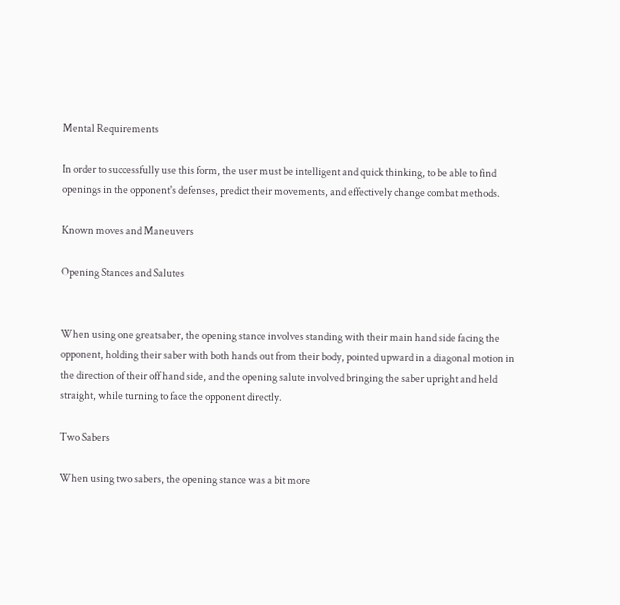Mental Requirements

In order to successfully use this form, the user must be intelligent and quick thinking, to be able to find openings in the opponent's defenses, predict their movements, and effectively change combat methods.

Known moves and Maneuvers

Opening Stances and Salutes


When using one greatsaber, the opening stance involves standing with their main hand side facing the opponent, holding their saber with both hands out from their body, pointed upward in a diagonal motion in the direction of their off hand side, and the opening salute involved bringing the saber upright and held straight, while turning to face the opponent directly.

Two Sabers

When using two sabers, the opening stance was a bit more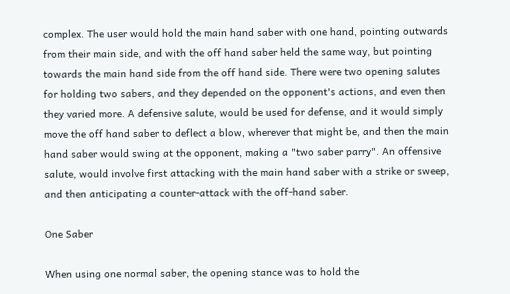complex. The user would hold the main hand saber with one hand, pointing outwards from their main side, and with the off hand saber held the same way, but pointing towards the main hand side from the off hand side. There were two opening salutes for holding two sabers, and they depended on the opponent's actions, and even then they varied more. A defensive salute, would be used for defense, and it would simply move the off hand saber to deflect a blow, wherever that might be, and then the main hand saber would swing at the opponent, making a "two saber parry". An offensive salute, would involve first attacking with the main hand saber with a strike or sweep, and then anticipating a counter-attack with the off-hand saber.

One Saber

When using one normal saber, the opening stance was to hold the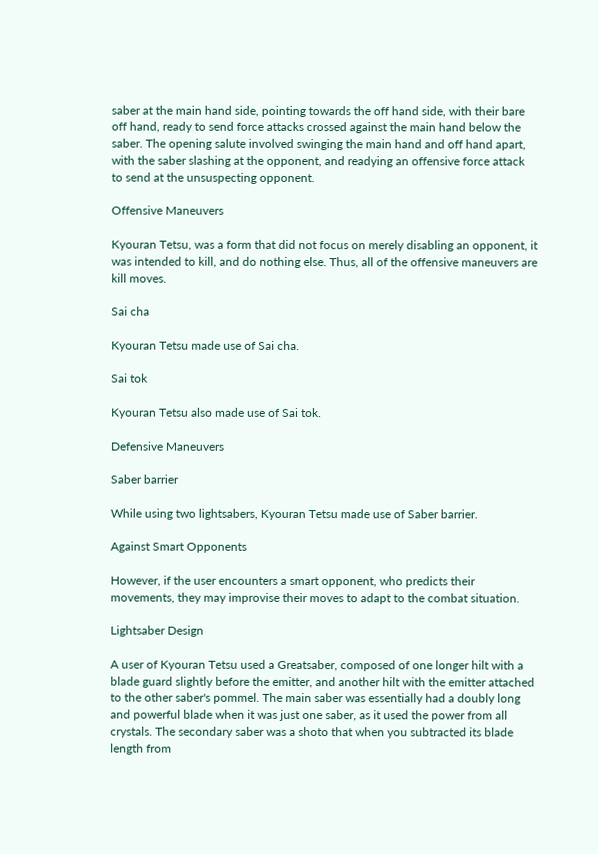saber at the main hand side, pointing towards the off hand side, with their bare off hand, ready to send force attacks crossed against the main hand below the saber. The opening salute involved swinging the main hand and off hand apart, with the saber slashing at the opponent, and readying an offensive force attack to send at the unsuspecting opponent.

Offensive Maneuvers

Kyouran Tetsu, was a form that did not focus on merely disabling an opponent, it was intended to kill, and do nothing else. Thus, all of the offensive maneuvers are kill moves.

Sai cha

Kyouran Tetsu made use of Sai cha.

Sai tok

Kyouran Tetsu also made use of Sai tok.

Defensive Maneuvers

Saber barrier

While using two lightsabers, Kyouran Tetsu made use of Saber barrier.

Against Smart Opponents

However, if the user encounters a smart opponent, who predicts their movements, they may improvise their moves to adapt to the combat situation.

Lightsaber Design

A user of Kyouran Tetsu used a Greatsaber, composed of one longer hilt with a blade guard slightly before the emitter, and another hilt with the emitter attached to the other saber's pommel. The main saber was essentially had a doubly long and powerful blade when it was just one saber, as it used the power from all crystals. The secondary saber was a shoto that when you subtracted its blade length from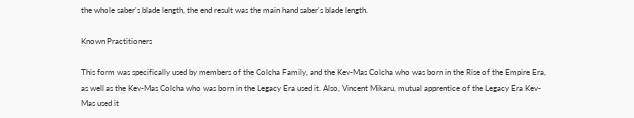the whole saber's blade length, the end result was the main hand saber's blade length.

Known Practitioners

This form was specifically used by members of the Colcha Family, and the Kev-Mas Colcha who was born in the Rise of the Empire Era, as well as the Kev-Mas Colcha who was born in the Legacy Era used it. Also, Vincent Mikaru, mutual apprentice of the Legacy Era Kev-Mas used it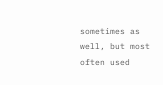sometimes as well, but most often used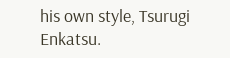his own style, Tsurugi Enkatsu.